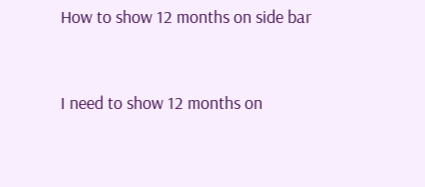How to show 12 months on side bar


I need to show 12 months on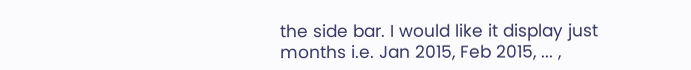the side bar. I would like it display just months i.e. Jan 2015, Feb 2015, ... ,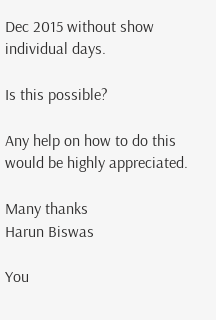Dec 2015 without show individual days.

Is this possible?

Any help on how to do this would be highly appreciated.

Many thanks
Harun Biswas

You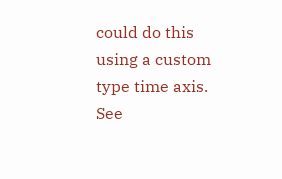could do this using a custom type time axis. See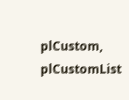plCustom, plCustomList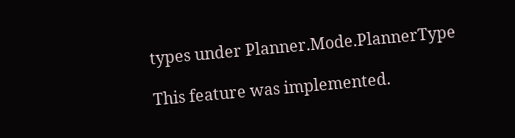types under Planner.Mode.PlannerType

This feature was implemented.